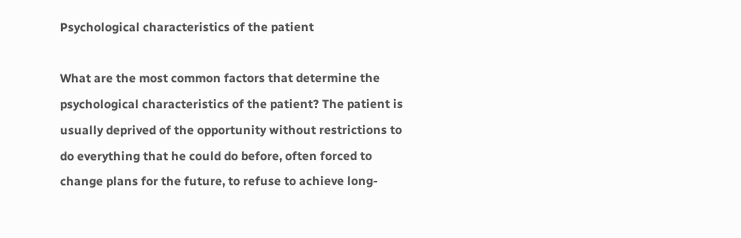Psychological characteristics of the patient

What are the most common factors that determine the psychological characteristics of the patient? The patient is usually deprived of the opportunity without restrictions to do everything that he could do before, often forced to change plans for the future, to refuse to achieve long-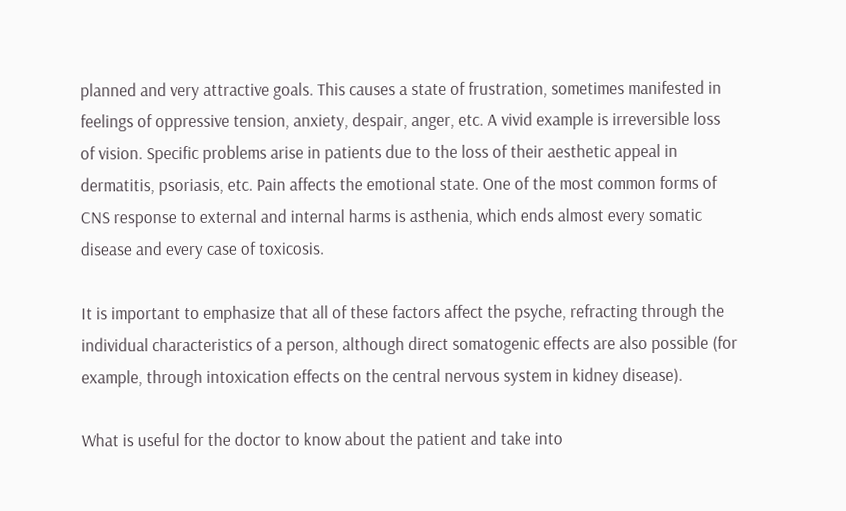planned and very attractive goals. This causes a state of frustration, sometimes manifested in feelings of oppressive tension, anxiety, despair, anger, etc. A vivid example is irreversible loss of vision. Specific problems arise in patients due to the loss of their aesthetic appeal in dermatitis, psoriasis, etc. Pain affects the emotional state. One of the most common forms of CNS response to external and internal harms is asthenia, which ends almost every somatic disease and every case of toxicosis.

It is important to emphasize that all of these factors affect the psyche, refracting through the individual characteristics of a person, although direct somatogenic effects are also possible (for example, through intoxication effects on the central nervous system in kidney disease).

What is useful for the doctor to know about the patient and take into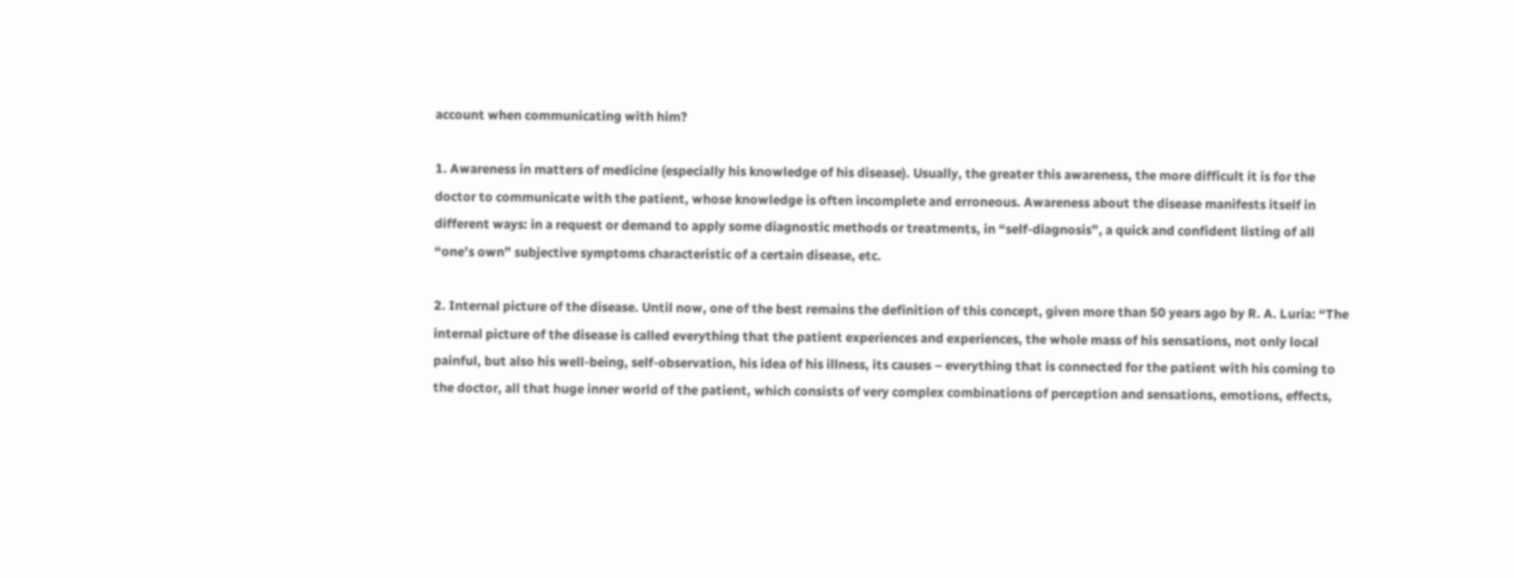account when communicating with him?

1. Awareness in matters of medicine (especially his knowledge of his disease). Usually, the greater this awareness, the more difficult it is for the doctor to communicate with the patient, whose knowledge is often incomplete and erroneous. Awareness about the disease manifests itself in different ways: in a request or demand to apply some diagnostic methods or treatments, in “self-diagnosis”, a quick and confident listing of all “one’s own” subjective symptoms characteristic of a certain disease, etc.

2. Internal picture of the disease. Until now, one of the best remains the definition of this concept, given more than 50 years ago by R. A. Luria: “The internal picture of the disease is called everything that the patient experiences and experiences, the whole mass of his sensations, not only local painful, but also his well-being, self-observation, his idea of his illness, its causes – everything that is connected for the patient with his coming to the doctor, all that huge inner world of the patient, which consists of very complex combinations of perception and sensations, emotions, effects,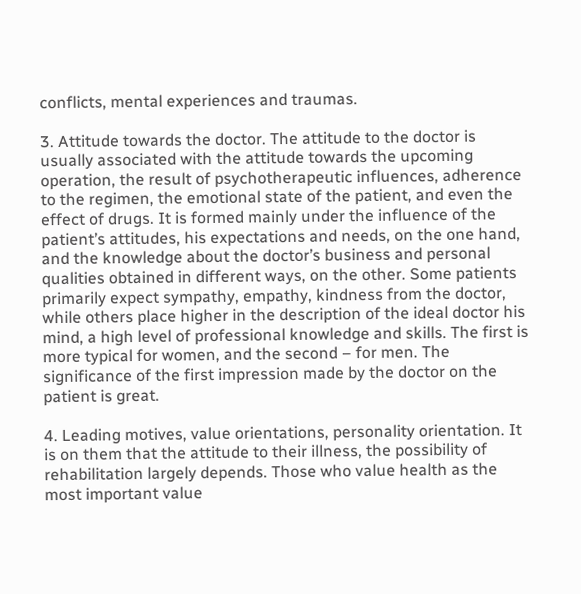conflicts, mental experiences and traumas.

3. Attitude towards the doctor. The attitude to the doctor is usually associated with the attitude towards the upcoming operation, the result of psychotherapeutic influences, adherence to the regimen, the emotional state of the patient, and even the effect of drugs. It is formed mainly under the influence of the patient’s attitudes, his expectations and needs, on the one hand, and the knowledge about the doctor’s business and personal qualities obtained in different ways, on the other. Some patients primarily expect sympathy, empathy, kindness from the doctor, while others place higher in the description of the ideal doctor his mind, a high level of professional knowledge and skills. The first is more typical for women, and the second – for men. The significance of the first impression made by the doctor on the patient is great.

4. Leading motives, value orientations, personality orientation. It is on them that the attitude to their illness, the possibility of rehabilitation largely depends. Those who value health as the most important value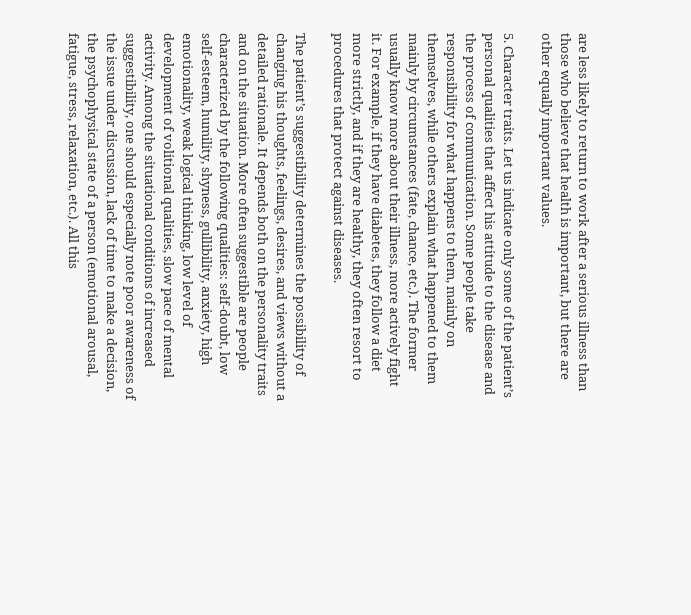are less likely to return to work after a serious illness than those who believe that health is important, but there are other equally important values.

5. Character traits. Let us indicate only some of the patient’s personal qualities that affect his attitude to the disease and the process of communication. Some people take responsibility for what happens to them, mainly on themselves, while others explain what happened to them mainly by circumstances (fate, chance, etc.). The former usually know more about their illness, more actively fight it. For example, if they have diabetes, they follow a diet more strictly, and if they are healthy, they often resort to procedures that protect against diseases.

The patient’s suggestibility determines the possibility of changing his thoughts, feelings, desires, and views without a detailed rationale. It depends both on the personality traits and on the situation. More often suggestible are people characterized by the following qualities: self-doubt, low self-esteem, humility, shyness, gullibility, anxiety, high emotionality, weak logical thinking, low level of development of volitional qualities, slow pace of mental activity. Among the situational conditions of increased suggestibility, one should especially note poor awareness of the issue under discussion, lack of time to make a decision, the psychophysical state of a person (emotional arousal, fatigue, stress, relaxation, etc.). All this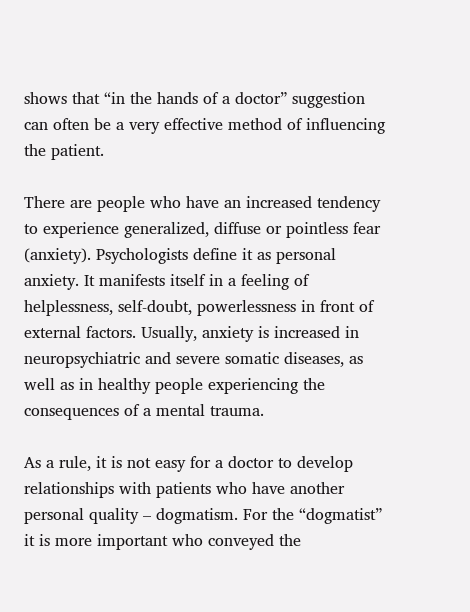shows that “in the hands of a doctor” suggestion can often be a very effective method of influencing the patient.

There are people who have an increased tendency to experience generalized, diffuse or pointless fear (anxiety). Psychologists define it as personal anxiety. It manifests itself in a feeling of helplessness, self-doubt, powerlessness in front of external factors. Usually, anxiety is increased in neuropsychiatric and severe somatic diseases, as well as in healthy people experiencing the consequences of a mental trauma.

As a rule, it is not easy for a doctor to develop relationships with patients who have another personal quality – dogmatism. For the “dogmatist” it is more important who conveyed the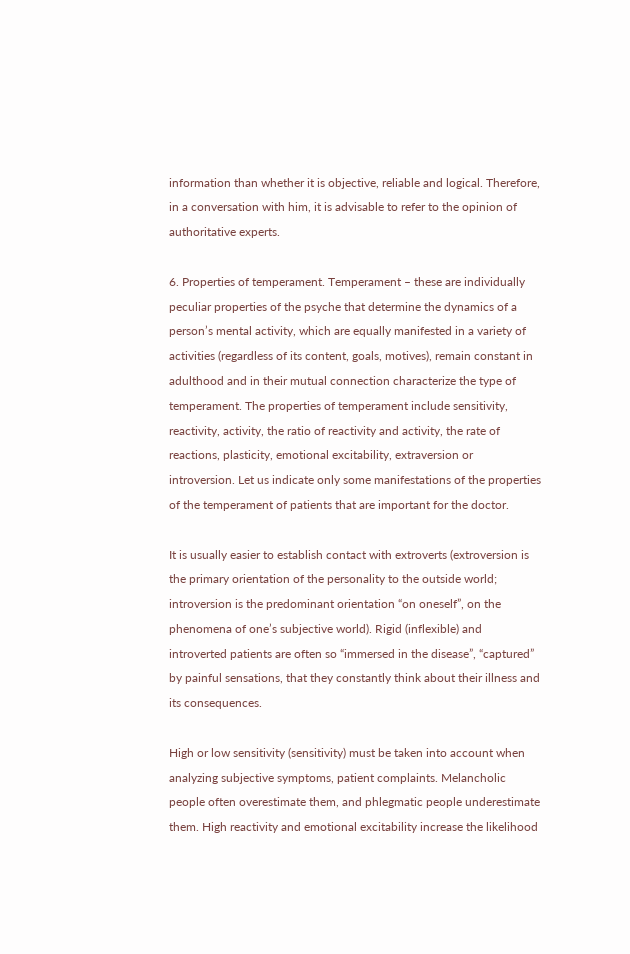information than whether it is objective, reliable and logical. Therefore, in a conversation with him, it is advisable to refer to the opinion of authoritative experts.

6. Properties of temperament. Temperament – these are individually peculiar properties of the psyche that determine the dynamics of a person’s mental activity, which are equally manifested in a variety of activities (regardless of its content, goals, motives), remain constant in adulthood and in their mutual connection characterize the type of temperament. The properties of temperament include sensitivity, reactivity, activity, the ratio of reactivity and activity, the rate of reactions, plasticity, emotional excitability, extraversion or introversion. Let us indicate only some manifestations of the properties of the temperament of patients that are important for the doctor.

It is usually easier to establish contact with extroverts (extroversion is the primary orientation of the personality to the outside world; introversion is the predominant orientation “on oneself”, on the phenomena of one’s subjective world). Rigid (inflexible) and introverted patients are often so “immersed in the disease”, “captured” by painful sensations, that they constantly think about their illness and its consequences.

High or low sensitivity (sensitivity) must be taken into account when analyzing subjective symptoms, patient complaints. Melancholic people often overestimate them, and phlegmatic people underestimate them. High reactivity and emotional excitability increase the likelihood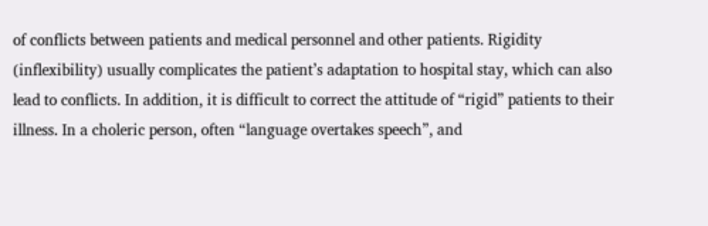of conflicts between patients and medical personnel and other patients. Rigidity (inflexibility) usually complicates the patient’s adaptation to hospital stay, which can also lead to conflicts. In addition, it is difficult to correct the attitude of “rigid” patients to their illness. In a choleric person, often “language overtakes speech”, and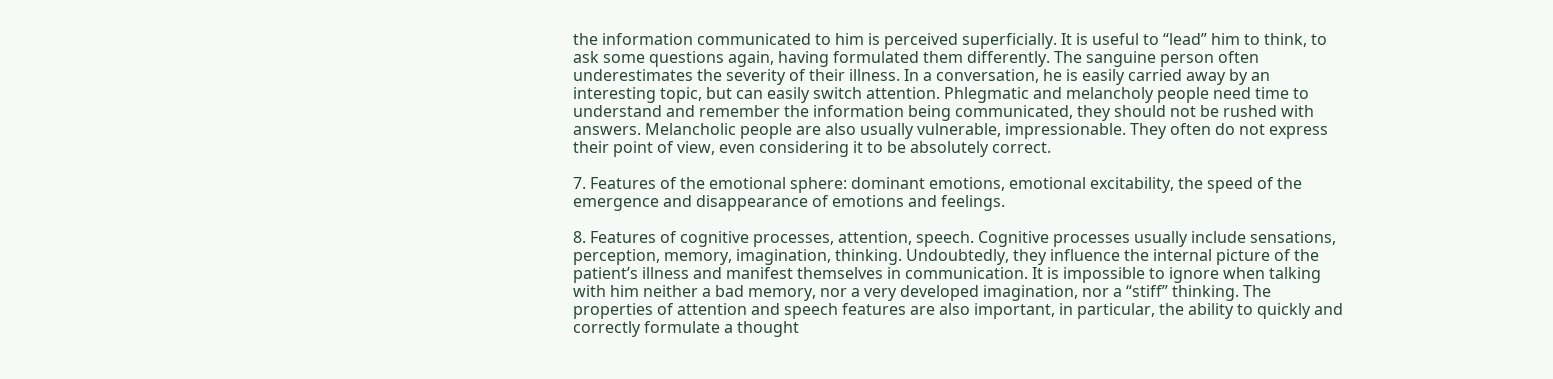the information communicated to him is perceived superficially. It is useful to “lead” him to think, to ask some questions again, having formulated them differently. The sanguine person often underestimates the severity of their illness. In a conversation, he is easily carried away by an interesting topic, but can easily switch attention. Phlegmatic and melancholy people need time to understand and remember the information being communicated, they should not be rushed with answers. Melancholic people are also usually vulnerable, impressionable. They often do not express their point of view, even considering it to be absolutely correct.

7. Features of the emotional sphere: dominant emotions, emotional excitability, the speed of the emergence and disappearance of emotions and feelings.

8. Features of cognitive processes, attention, speech. Cognitive processes usually include sensations, perception, memory, imagination, thinking. Undoubtedly, they influence the internal picture of the patient’s illness and manifest themselves in communication. It is impossible to ignore when talking with him neither a bad memory, nor a very developed imagination, nor a “stiff” thinking. The properties of attention and speech features are also important, in particular, the ability to quickly and correctly formulate a thought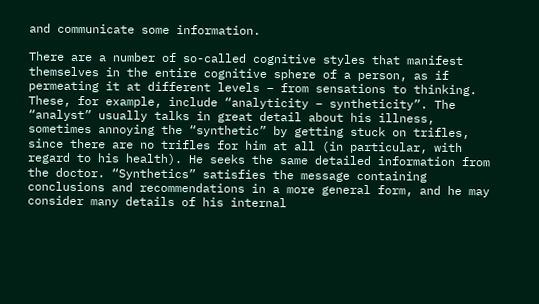and communicate some information.

There are a number of so-called cognitive styles that manifest themselves in the entire cognitive sphere of a person, as if permeating it at different levels – from sensations to thinking. These, for example, include “analyticity – syntheticity”. The “analyst” usually talks in great detail about his illness, sometimes annoying the “synthetic” by getting stuck on trifles, since there are no trifles for him at all (in particular, with regard to his health). He seeks the same detailed information from the doctor. “Synthetics” satisfies the message containing conclusions and recommendations in a more general form, and he may consider many details of his internal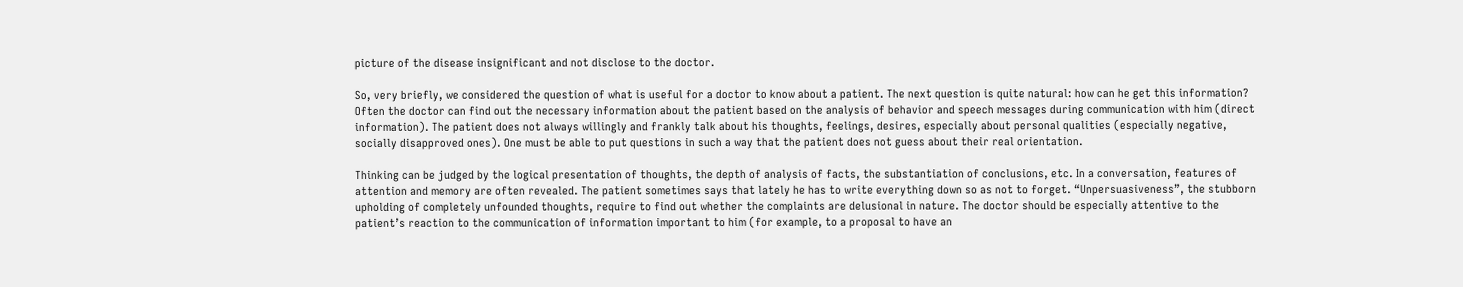picture of the disease insignificant and not disclose to the doctor.

So, very briefly, we considered the question of what is useful for a doctor to know about a patient. The next question is quite natural: how can he get this information? Often the doctor can find out the necessary information about the patient based on the analysis of behavior and speech messages during communication with him (direct information). The patient does not always willingly and frankly talk about his thoughts, feelings, desires, especially about personal qualities (especially negative, socially disapproved ones). One must be able to put questions in such a way that the patient does not guess about their real orientation.

Thinking can be judged by the logical presentation of thoughts, the depth of analysis of facts, the substantiation of conclusions, etc. In a conversation, features of attention and memory are often revealed. The patient sometimes says that lately he has to write everything down so as not to forget. “Unpersuasiveness”, the stubborn upholding of completely unfounded thoughts, require to find out whether the complaints are delusional in nature. The doctor should be especially attentive to the patient’s reaction to the communication of information important to him (for example, to a proposal to have an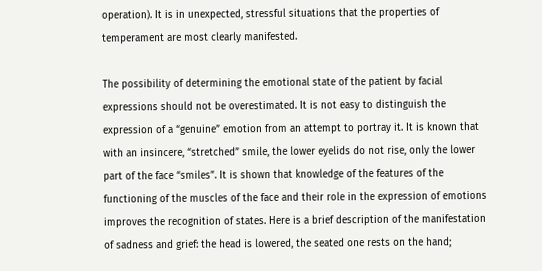operation). It is in unexpected, stressful situations that the properties of temperament are most clearly manifested.

The possibility of determining the emotional state of the patient by facial expressions should not be overestimated. It is not easy to distinguish the expression of a “genuine” emotion from an attempt to portray it. It is known that with an insincere, “stretched” smile, the lower eyelids do not rise, only the lower part of the face “smiles”. It is shown that knowledge of the features of the functioning of the muscles of the face and their role in the expression of emotions improves the recognition of states. Here is a brief description of the manifestation of sadness and grief: the head is lowered, the seated one rests on the hand;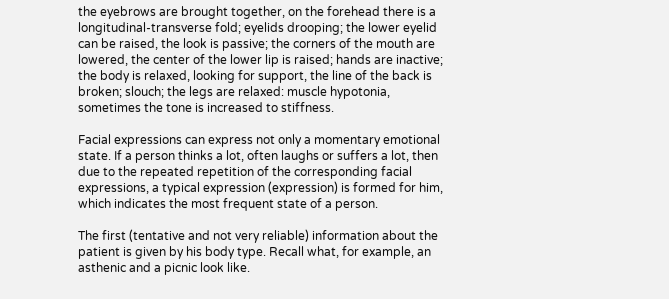the eyebrows are brought together, on the forehead there is a longitudinal-transverse fold; eyelids drooping; the lower eyelid can be raised, the look is passive; the corners of the mouth are lowered, the center of the lower lip is raised; hands are inactive; the body is relaxed, looking for support, the line of the back is broken; slouch; the legs are relaxed: muscle hypotonia, sometimes the tone is increased to stiffness.

Facial expressions can express not only a momentary emotional state. If a person thinks a lot, often laughs or suffers a lot, then due to the repeated repetition of the corresponding facial expressions, a typical expression (expression) is formed for him, which indicates the most frequent state of a person.

The first (tentative and not very reliable) information about the patient is given by his body type. Recall what, for example, an asthenic and a picnic look like.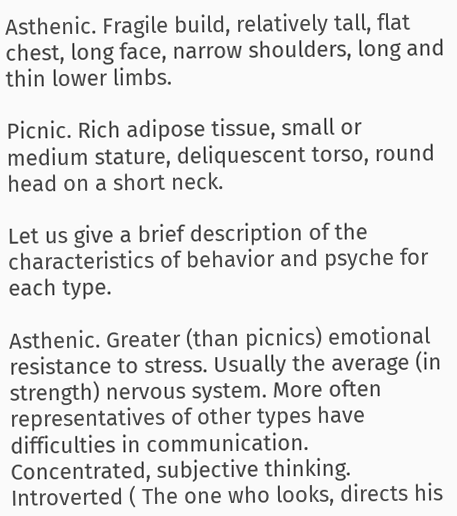Asthenic. Fragile build, relatively tall, flat chest, long face, narrow shoulders, long and thin lower limbs.

Picnic. Rich adipose tissue, small or medium stature, deliquescent torso, round head on a short neck.

Let us give a brief description of the characteristics of behavior and psyche for each type.

Asthenic. Greater (than picnics) emotional resistance to stress. Usually the average (in strength) nervous system. More often representatives of other types have difficulties in communication. Concentrated, subjective thinking. Introverted ( The one who looks, directs his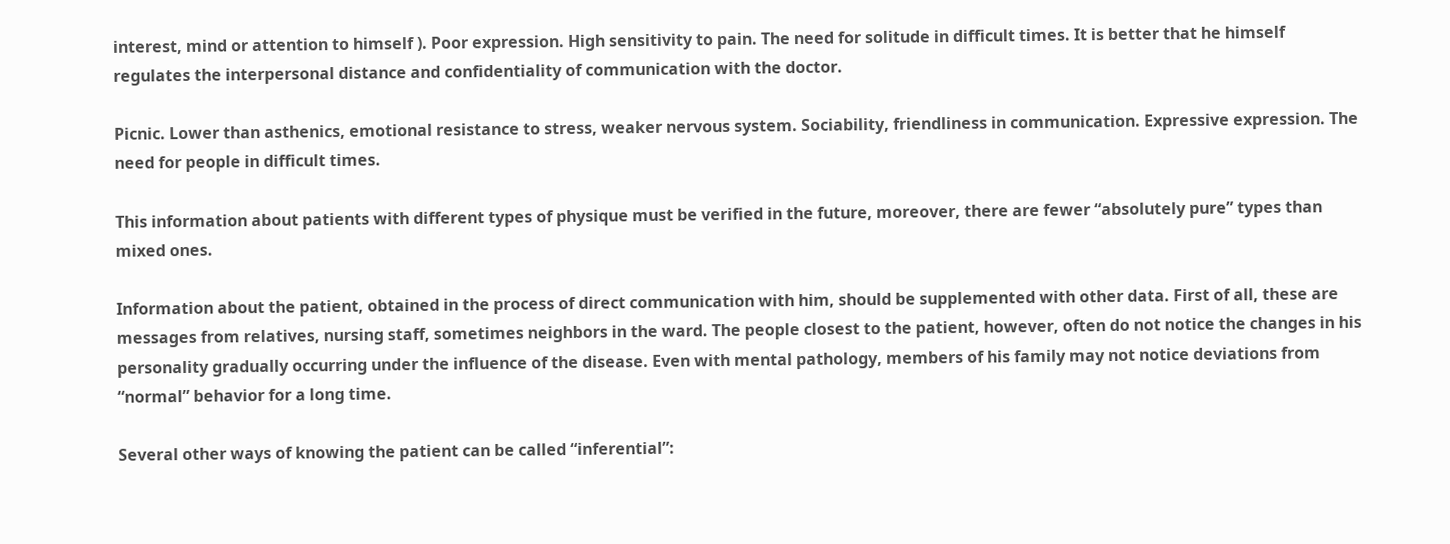interest, mind or attention to himself ). Poor expression. High sensitivity to pain. The need for solitude in difficult times. It is better that he himself regulates the interpersonal distance and confidentiality of communication with the doctor.

Picnic. Lower than asthenics, emotional resistance to stress, weaker nervous system. Sociability, friendliness in communication. Expressive expression. The need for people in difficult times.

This information about patients with different types of physique must be verified in the future, moreover, there are fewer “absolutely pure” types than mixed ones.

Information about the patient, obtained in the process of direct communication with him, should be supplemented with other data. First of all, these are messages from relatives, nursing staff, sometimes neighbors in the ward. The people closest to the patient, however, often do not notice the changes in his personality gradually occurring under the influence of the disease. Even with mental pathology, members of his family may not notice deviations from “normal” behavior for a long time.

Several other ways of knowing the patient can be called “inferential”: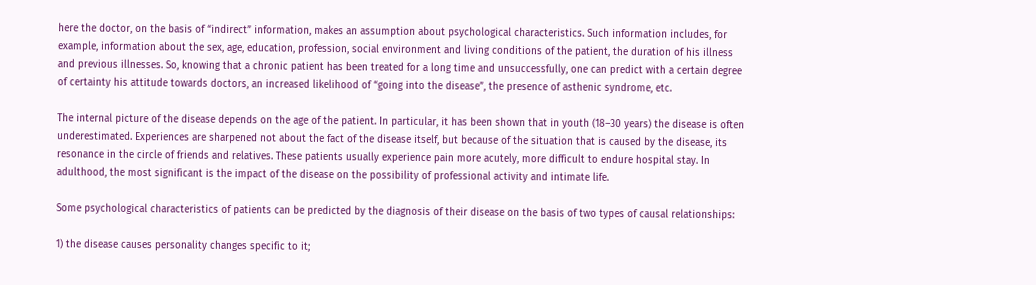here the doctor, on the basis of “indirect” information, makes an assumption about psychological characteristics. Such information includes, for example, information about the sex, age, education, profession, social environment and living conditions of the patient, the duration of his illness and previous illnesses. So, knowing that a chronic patient has been treated for a long time and unsuccessfully, one can predict with a certain degree of certainty his attitude towards doctors, an increased likelihood of “going into the disease”, the presence of asthenic syndrome, etc.

The internal picture of the disease depends on the age of the patient. In particular, it has been shown that in youth (18–30 years) the disease is often underestimated. Experiences are sharpened not about the fact of the disease itself, but because of the situation that is caused by the disease, its resonance in the circle of friends and relatives. These patients usually experience pain more acutely, more difficult to endure hospital stay. In adulthood, the most significant is the impact of the disease on the possibility of professional activity and intimate life.

Some psychological characteristics of patients can be predicted by the diagnosis of their disease on the basis of two types of causal relationships:

1) the disease causes personality changes specific to it;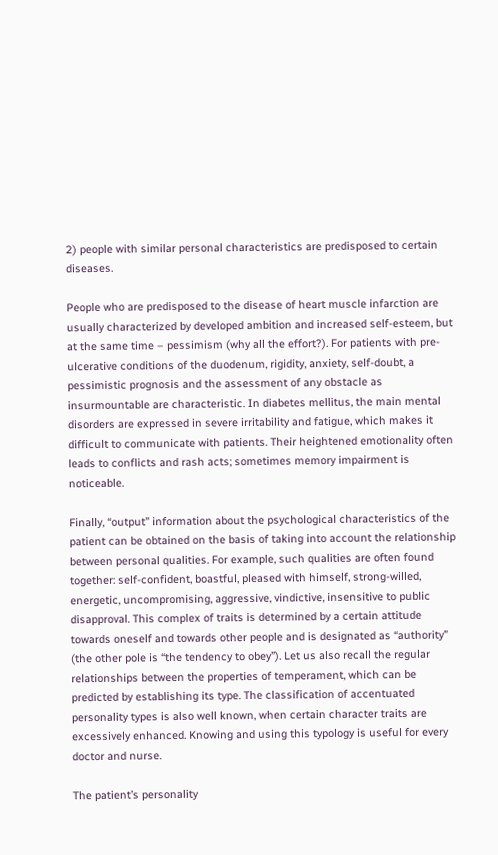2) people with similar personal characteristics are predisposed to certain diseases.

People who are predisposed to the disease of heart muscle infarction are usually characterized by developed ambition and increased self-esteem, but at the same time – pessimism (why all the effort?). For patients with pre-ulcerative conditions of the duodenum, rigidity, anxiety, self-doubt, a pessimistic prognosis and the assessment of any obstacle as insurmountable are characteristic. In diabetes mellitus, the main mental disorders are expressed in severe irritability and fatigue, which makes it difficult to communicate with patients. Their heightened emotionality often leads to conflicts and rash acts; sometimes memory impairment is noticeable.

Finally, “output” information about the psychological characteristics of the patient can be obtained on the basis of taking into account the relationship between personal qualities. For example, such qualities are often found together: self-confident, boastful, pleased with himself, strong-willed, energetic, uncompromising, aggressive, vindictive, insensitive to public disapproval. This complex of traits is determined by a certain attitude towards oneself and towards other people and is designated as “authority” (the other pole is “the tendency to obey”). Let us also recall the regular relationships between the properties of temperament, which can be predicted by establishing its type. The classification of accentuated personality types is also well known, when certain character traits are excessively enhanced. Knowing and using this typology is useful for every doctor and nurse.

The patient’s personality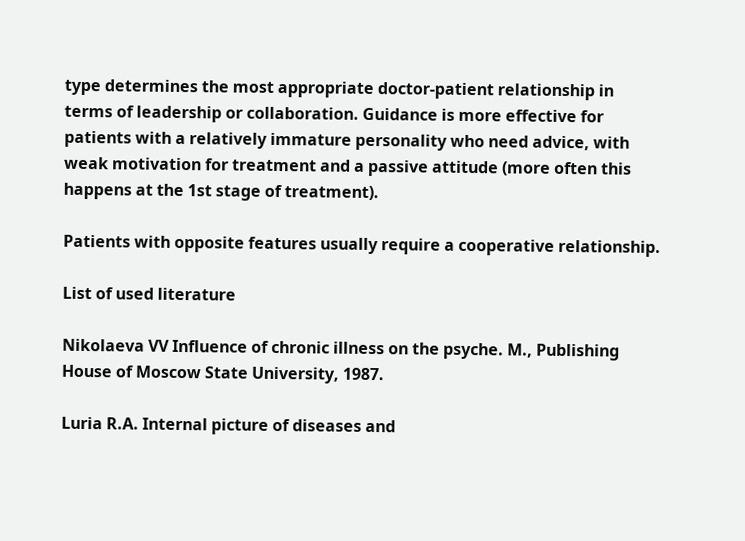type determines the most appropriate doctor-patient relationship in terms of leadership or collaboration. Guidance is more effective for patients with a relatively immature personality who need advice, with weak motivation for treatment and a passive attitude (more often this happens at the 1st stage of treatment).

Patients with opposite features usually require a cooperative relationship.

List of used literature

Nikolaeva VV Influence of chronic illness on the psyche. M., Publishing House of Moscow State University, 1987.

Luria R.A. Internal picture of diseases and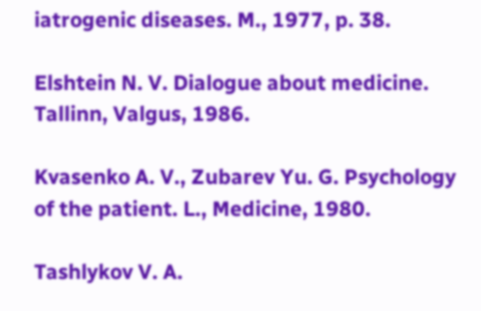iatrogenic diseases. M., 1977, p. 38.

Elshtein N. V. Dialogue about medicine. Tallinn, Valgus, 1986.

Kvasenko A. V., Zubarev Yu. G. Psychology of the patient. L., Medicine, 1980.

Tashlykov V. A.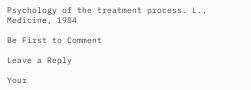Psychology of the treatment process. L., Medicine, 1984

Be First to Comment

Leave a Reply

Your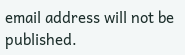email address will not be published.